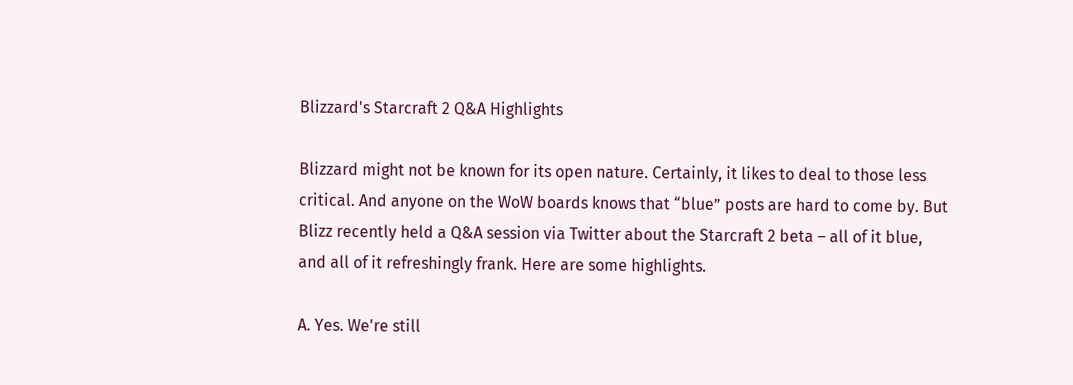Blizzard's Starcraft 2 Q&A Highlights

Blizzard might not be known for its open nature. Certainly, it likes to deal to those less critical. And anyone on the WoW boards knows that “blue” posts are hard to come by. But Blizz recently held a Q&A session via Twitter about the Starcraft 2 beta – all of it blue, and all of it refreshingly frank. Here are some highlights.

A. Yes. We're still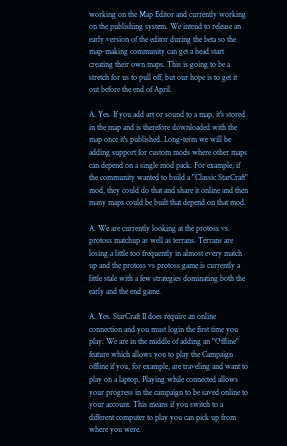working on the Map Editor and currently working on the publishing system. We intend to release an early version of the editor during the beta so the map-making community can get a head start creating their own maps. This is going to be a stretch for us to pull off, but our hope is to get it out before the end of April.

A. Yes. If you add art or sound to a map, it's stored in the map and is therefore downloaded with the map once it's published. Long-term we will be adding support for custom mods where other maps can depend on a single mod pack. For example, if the community wanted to build a "Classic StarCraft" mod, they could do that and share it online and then many maps could be built that depend on that mod.

A. We are currently looking at the protoss vs. protoss matchup as well as terrans. Terrans are losing a little too frequently in almost every match up and the protoss vs protoss game is currently a little stale with a few strategies dominating both the early and the end game.

A. Yes. StarCraft II does require an online connection and you must login the first time you play. We are in the middle of adding an "Offline" feature which allows you to play the Campaign offline if you, for example, are traveling and want to play on a laptop. Playing while connected allows your progress in the campaign to be saved online to your account. This means if you switch to a different computer to play you can pick up from where you were.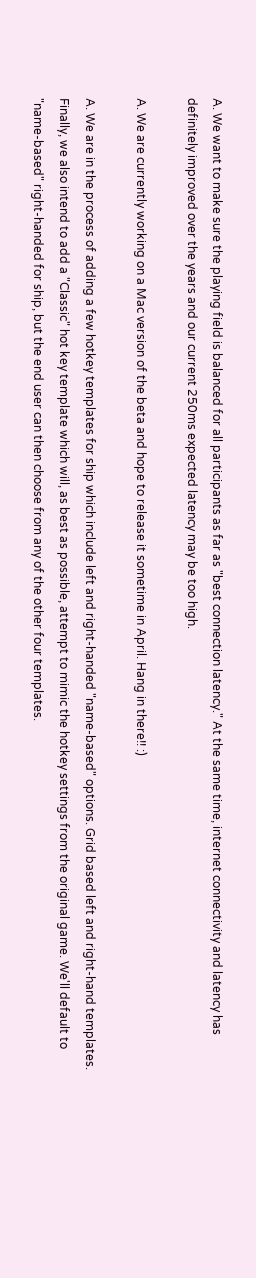A. We want to make sure the playing field is balanced for all participants as far as "best connection latency." At the same time, internet connectivity and latency has definitely improved over the years and our current 250ms expected latency may be too high.

A. We are currently working on a Mac version of the beta and hope to release it sometime in April. Hang in there!! :)

A. We are in the process of adding a few hotkey templates for ship which include left and right-handed "name-based" options. Grid based left and right-hand templates. Finally, we also intend to add a "Classic" hot key template which will, as best as possible, attempt to mimic the hotkey settings from the original game. We'll default to "name-based" right-handed for ship, but the end user can then choose from any of the other four templates.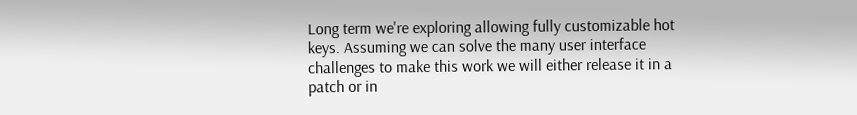Long term we're exploring allowing fully customizable hot keys. Assuming we can solve the many user interface challenges to make this work we will either release it in a patch or in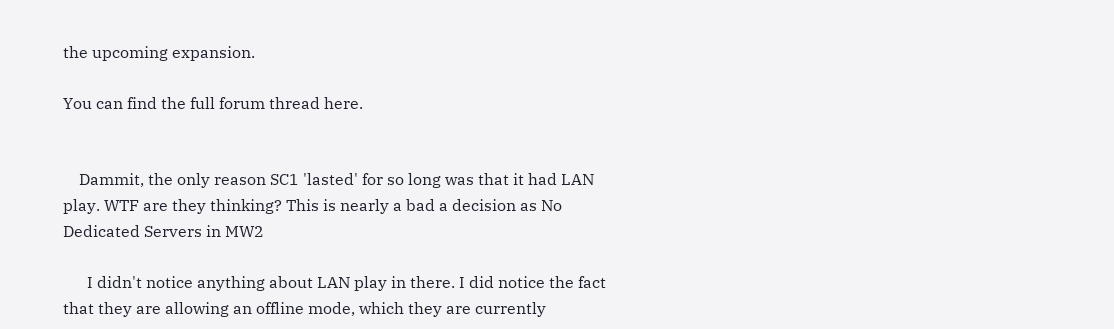the upcoming expansion.

You can find the full forum thread here.


    Dammit, the only reason SC1 'lasted' for so long was that it had LAN play. WTF are they thinking? This is nearly a bad a decision as No Dedicated Servers in MW2

      I didn't notice anything about LAN play in there. I did notice the fact that they are allowing an offline mode, which they are currently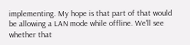implementing. My hope is that part of that would be allowing a LAN mode while offline. We'll see whether that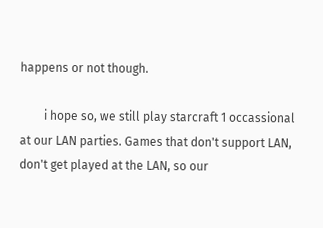happens or not though.

        i hope so, we still play starcraft 1 occassional at our LAN parties. Games that don't support LAN, don't get played at the LAN, so our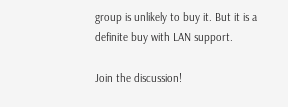group is unlikely to buy it. But it is a definite buy with LAN support.

Join the discussion!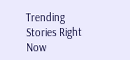Trending Stories Right Now